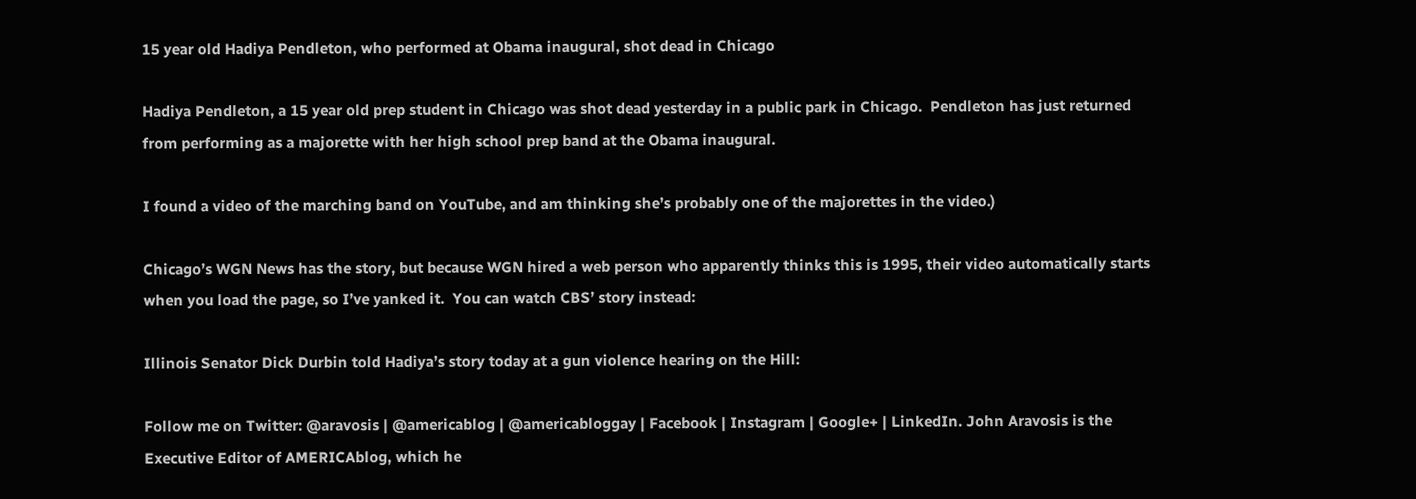15 year old Hadiya Pendleton, who performed at Obama inaugural, shot dead in Chicago

Hadiya Pendleton, a 15 year old prep student in Chicago was shot dead yesterday in a public park in Chicago.  Pendleton has just returned from performing as a majorette with her high school prep band at the Obama inaugural.

I found a video of the marching band on YouTube, and am thinking she’s probably one of the majorettes in the video.)

Chicago’s WGN News has the story, but because WGN hired a web person who apparently thinks this is 1995, their video automatically starts when you load the page, so I’ve yanked it.  You can watch CBS’ story instead:

Illinois Senator Dick Durbin told Hadiya’s story today at a gun violence hearing on the Hill:

Follow me on Twitter: @aravosis | @americablog | @americabloggay | Facebook | Instagram | Google+ | LinkedIn. John Aravosis is the Executive Editor of AMERICAblog, which he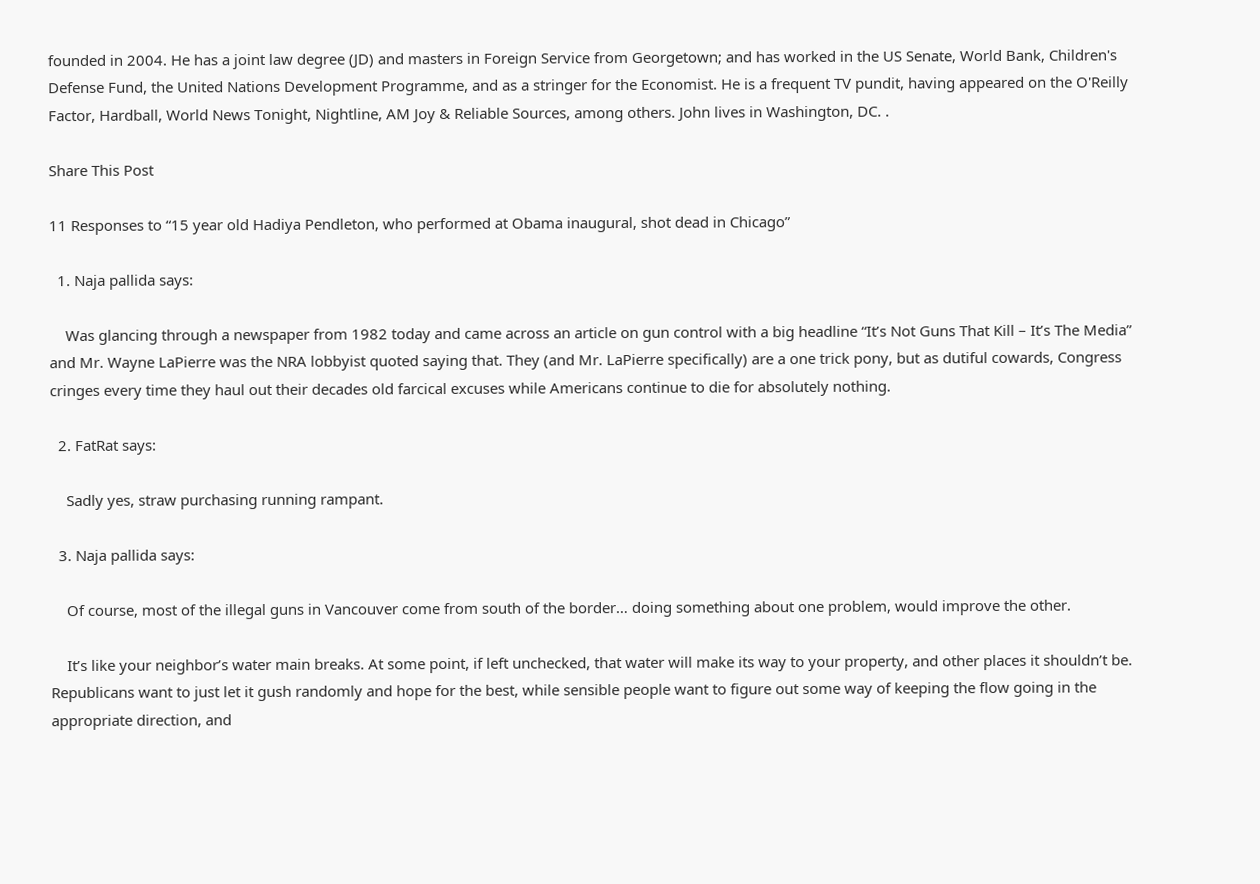founded in 2004. He has a joint law degree (JD) and masters in Foreign Service from Georgetown; and has worked in the US Senate, World Bank, Children's Defense Fund, the United Nations Development Programme, and as a stringer for the Economist. He is a frequent TV pundit, having appeared on the O'Reilly Factor, Hardball, World News Tonight, Nightline, AM Joy & Reliable Sources, among others. John lives in Washington, DC. .

Share This Post

11 Responses to “15 year old Hadiya Pendleton, who performed at Obama inaugural, shot dead in Chicago”

  1. Naja pallida says:

    Was glancing through a newspaper from 1982 today and came across an article on gun control with a big headline “It’s Not Guns That Kill – It’s The Media” and Mr. Wayne LaPierre was the NRA lobbyist quoted saying that. They (and Mr. LaPierre specifically) are a one trick pony, but as dutiful cowards, Congress cringes every time they haul out their decades old farcical excuses while Americans continue to die for absolutely nothing.

  2. FatRat says:

    Sadly yes, straw purchasing running rampant.

  3. Naja pallida says:

    Of course, most of the illegal guns in Vancouver come from south of the border… doing something about one problem, would improve the other.

    It’s like your neighbor’s water main breaks. At some point, if left unchecked, that water will make its way to your property, and other places it shouldn’t be. Republicans want to just let it gush randomly and hope for the best, while sensible people want to figure out some way of keeping the flow going in the appropriate direction, and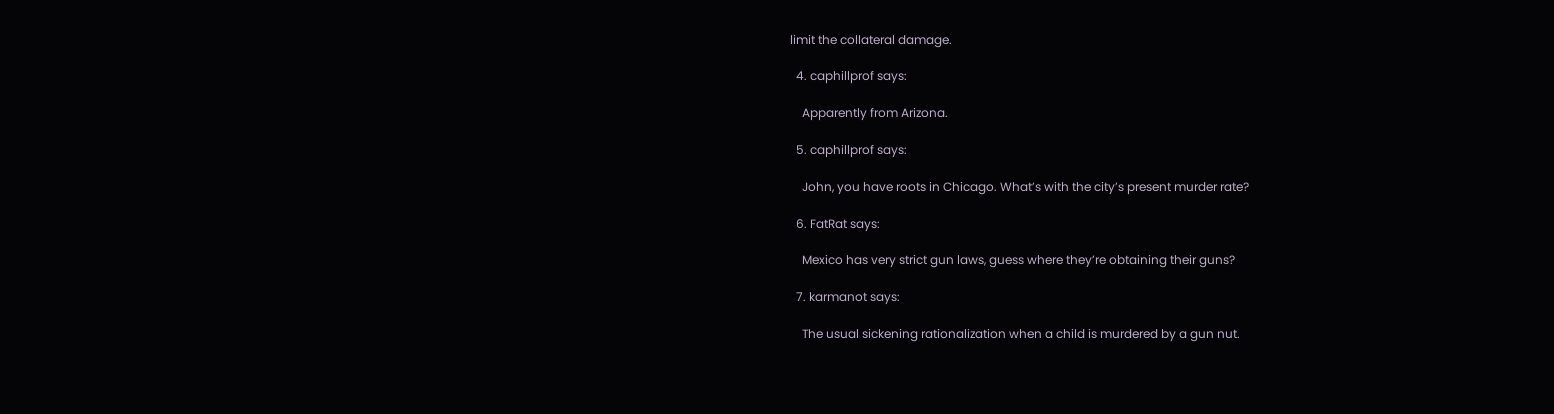limit the collateral damage.

  4. caphillprof says:

    Apparently from Arizona.

  5. caphillprof says:

    John, you have roots in Chicago. What’s with the city’s present murder rate?

  6. FatRat says:

    Mexico has very strict gun laws, guess where they’re obtaining their guns?

  7. karmanot says:

    The usual sickening rationalization when a child is murdered by a gun nut.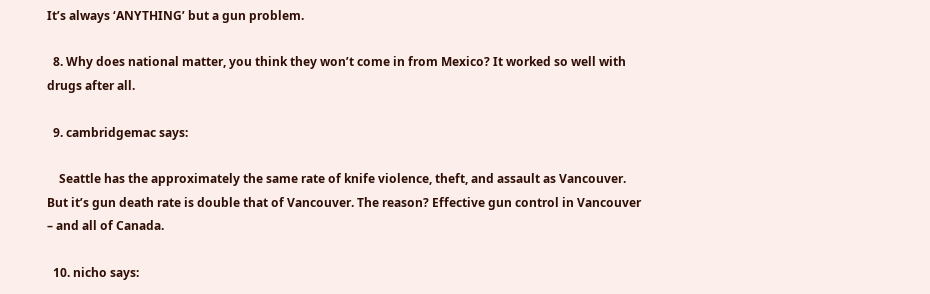It’s always ‘ANYTHING’ but a gun problem.

  8. Why does national matter, you think they won’t come in from Mexico? It worked so well with drugs after all.

  9. cambridgemac says:

    Seattle has the approximately the same rate of knife violence, theft, and assault as Vancouver. But it’s gun death rate is double that of Vancouver. The reason? Effective gun control in Vancouver – and all of Canada.

  10. nicho says: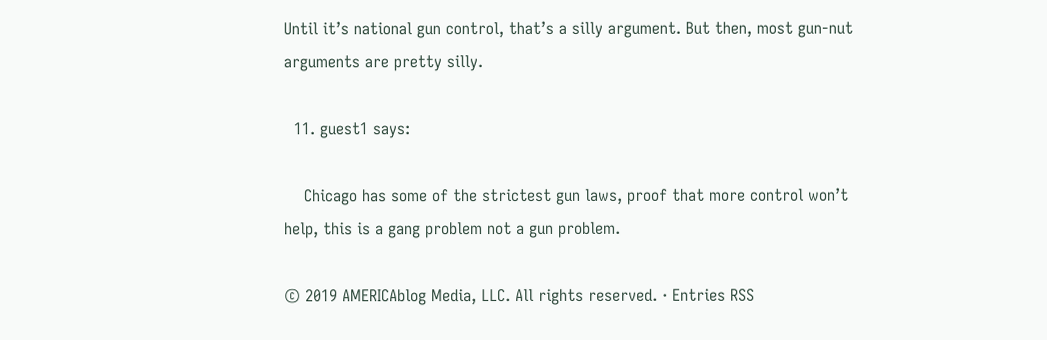Until it’s national gun control, that’s a silly argument. But then, most gun-nut arguments are pretty silly.

  11. guest1 says:

    Chicago has some of the strictest gun laws, proof that more control won’t help, this is a gang problem not a gun problem.

© 2019 AMERICAblog Media, LLC. All rights reserved. · Entries RSS